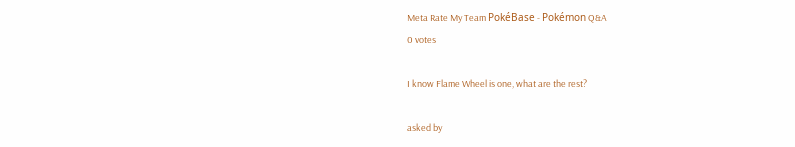Meta Rate My Team PokéBase - Pokémon Q&A
0 votes

I know Flame Wheel is one, what are the rest?

asked by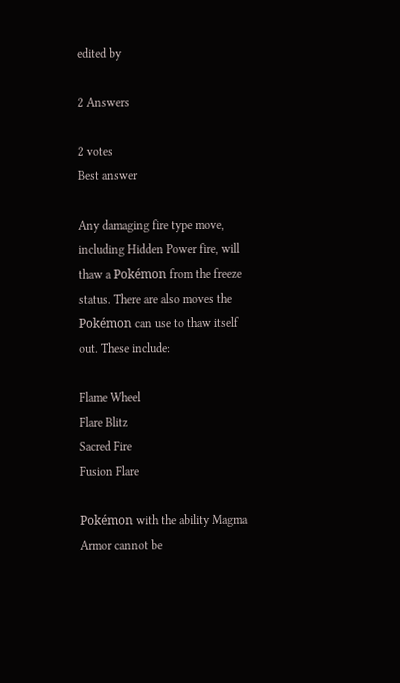edited by

2 Answers

2 votes
Best answer

Any damaging fire type move, including Hidden Power fire, will thaw a Pokémon from the freeze status. There are also moves the Pokémon can use to thaw itself out. These include:

Flame Wheel
Flare Blitz
Sacred Fire
Fusion Flare

Pokémon with the ability Magma Armor cannot be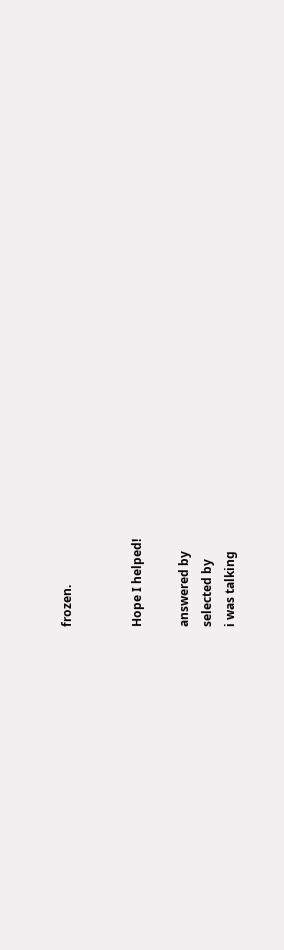frozen.


Hope I helped!

answered by
selected by
i was talking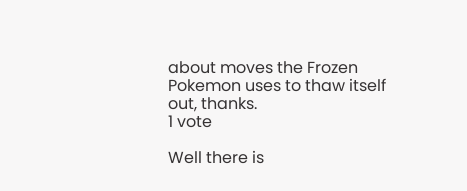about moves the Frozen Pokemon uses to thaw itself out, thanks.
1 vote

Well there is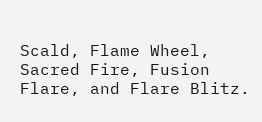Scald, Flame Wheel, Sacred Fire, Fusion Flare, and Flare Blitz.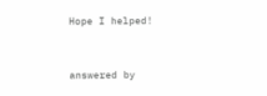Hope I helped!


answered by